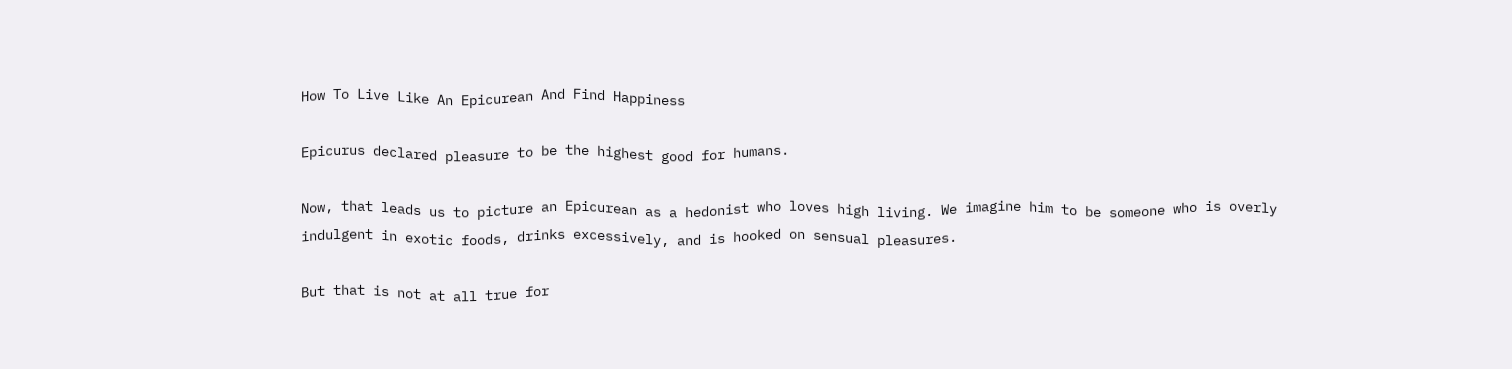How To Live Like An Epicurean And Find Happiness

Epicurus declared pleasure to be the highest good for humans.

Now, that leads us to picture an Epicurean as a hedonist who loves high living. We imagine him to be someone who is overly indulgent in exotic foods, drinks excessively, and is hooked on sensual pleasures.

But that is not at all true for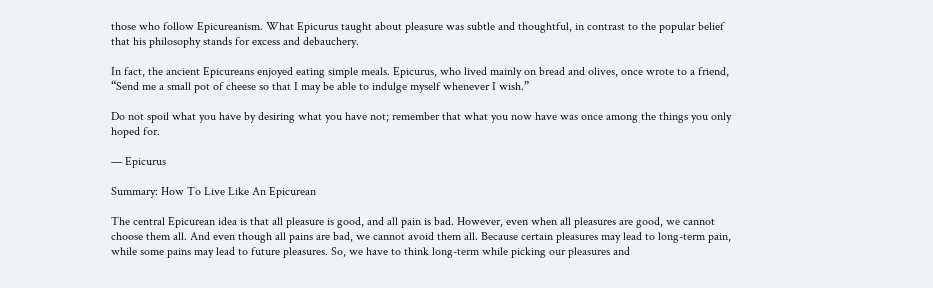those who follow Epicureanism. What Epicurus taught about pleasure was subtle and thoughtful, in contrast to the popular belief that his philosophy stands for excess and debauchery.

In fact, the ancient Epicureans enjoyed eating simple meals. Epicurus, who lived mainly on bread and olives, once wrote to a friend, “Send me a small pot of cheese so that I may be able to indulge myself whenever I wish.”

Do not spoil what you have by desiring what you have not; remember that what you now have was once among the things you only hoped for.

— Epicurus

Summary: How To Live Like An Epicurean

The central Epicurean idea is that all pleasure is good, and all pain is bad. However, even when all pleasures are good, we cannot choose them all. And even though all pains are bad, we cannot avoid them all. Because certain pleasures may lead to long-term pain, while some pains may lead to future pleasures. So, we have to think long-term while picking our pleasures and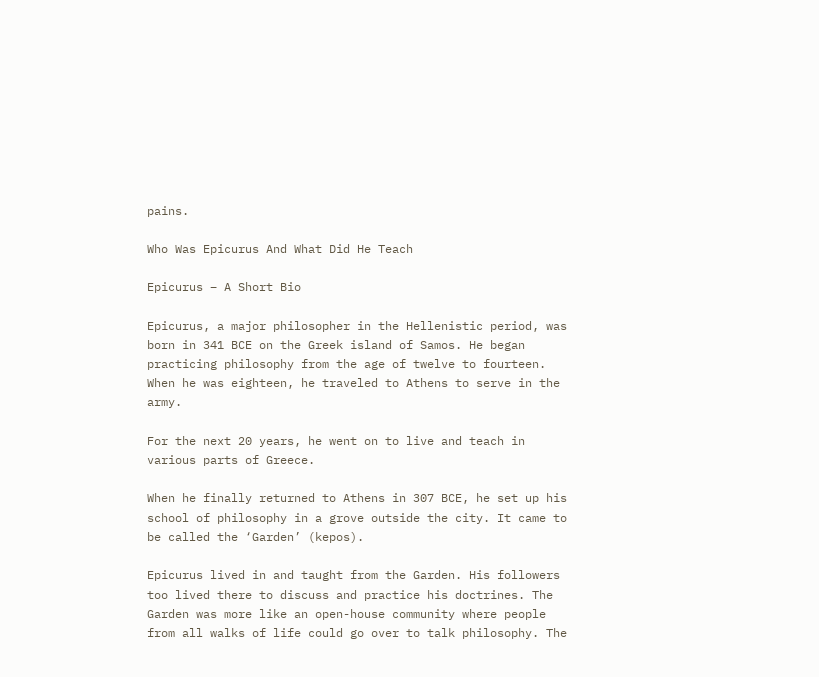pains.

Who Was Epicurus And What Did He Teach

Epicurus – A Short Bio

Epicurus, a major philosopher in the Hellenistic period, was born in 341 BCE on the Greek island of Samos. He began practicing philosophy from the age of twelve to fourteen. When he was eighteen, he traveled to Athens to serve in the army.

For the next 20 years, he went on to live and teach in various parts of Greece.

When he finally returned to Athens in 307 BCE, he set up his school of philosophy in a grove outside the city. It came to be called the ‘Garden’ (kepos).

Epicurus lived in and taught from the Garden. His followers too lived there to discuss and practice his doctrines. The Garden was more like an open-house community where people from all walks of life could go over to talk philosophy. The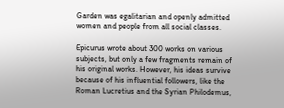Garden was egalitarian and openly admitted women and people from all social classes.

Epicurus wrote about 300 works on various subjects, but only a few fragments remain of his original works. However, his ideas survive because of his influential followers, like the Roman Lucretius and the Syrian Philodemus,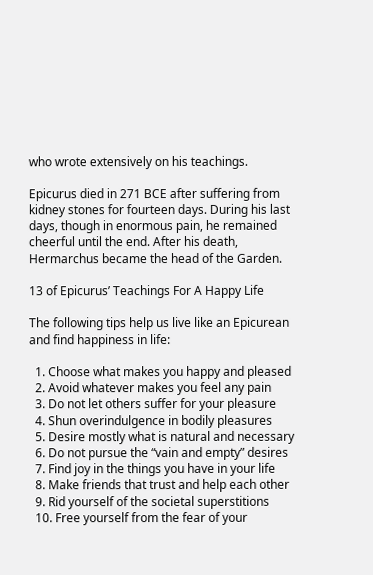who wrote extensively on his teachings.

Epicurus died in 271 BCE after suffering from kidney stones for fourteen days. During his last days, though in enormous pain, he remained cheerful until the end. After his death, Hermarchus became the head of the Garden.

13 of Epicurus’ Teachings For A Happy Life

The following tips help us live like an Epicurean and find happiness in life:

  1. Choose what makes you happy and pleased
  2. Avoid whatever makes you feel any pain
  3. Do not let others suffer for your pleasure
  4. Shun overindulgence in bodily pleasures
  5. Desire mostly what is natural and necessary
  6. Do not pursue the “vain and empty” desires
  7. Find joy in the things you have in your life
  8. Make friends that trust and help each other
  9. Rid yourself of the societal superstitions
  10. Free yourself from the fear of your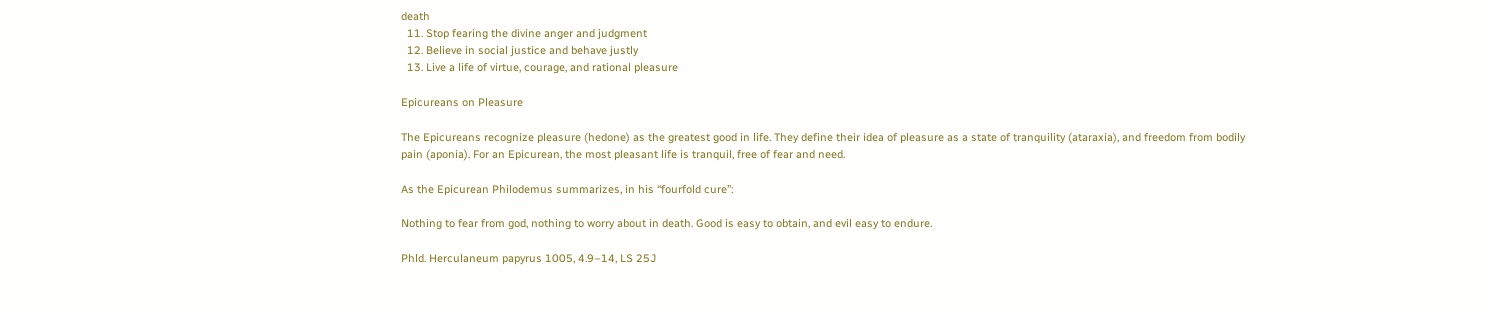death
  11. Stop fearing the divine anger and judgment
  12. Believe in social justice and behave justly
  13. Live a life of virtue, courage, and rational pleasure

Epicureans on Pleasure

The Epicureans recognize pleasure (hedone) as the greatest good in life. They define their idea of pleasure as a state of tranquility (ataraxia), and freedom from bodily pain (aponia). For an Epicurean, the most pleasant life is tranquil, free of fear and need.

As the Epicurean Philodemus summarizes, in his “fourfold cure”:

Nothing to fear from god, nothing to worry about in death. Good is easy to obtain, and evil easy to endure.

Phld. Herculaneum papyrus 1005, 4.9–14, LS 25J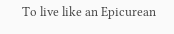To live like an Epicurean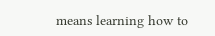means learning how to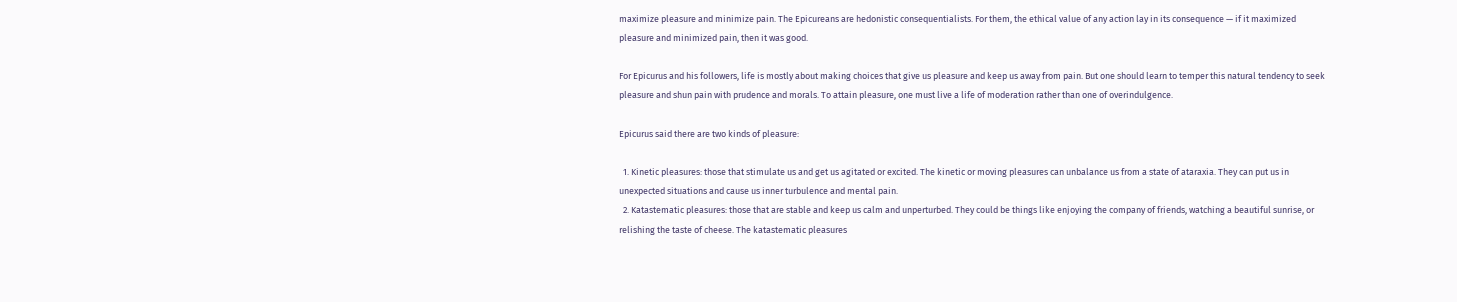maximize pleasure and minimize pain. The Epicureans are hedonistic consequentialists. For them, the ethical value of any action lay in its consequence — if it maximized pleasure and minimized pain, then it was good.

For Epicurus and his followers, life is mostly about making choices that give us pleasure and keep us away from pain. But one should learn to temper this natural tendency to seek pleasure and shun pain with prudence and morals. To attain pleasure, one must live a life of moderation rather than one of overindulgence.

Epicurus said there are two kinds of pleasure:

  1. Kinetic pleasures: those that stimulate us and get us agitated or excited. The kinetic or moving pleasures can unbalance us from a state of ataraxia. They can put us in unexpected situations and cause us inner turbulence and mental pain.
  2. Katastematic pleasures: those that are stable and keep us calm and unperturbed. They could be things like enjoying the company of friends, watching a beautiful sunrise, or relishing the taste of cheese. The katastematic pleasures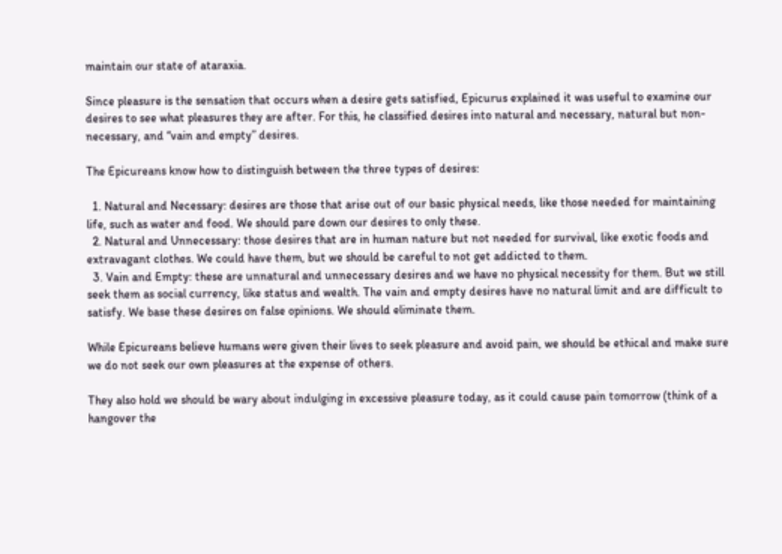maintain our state of ataraxia.

Since pleasure is the sensation that occurs when a desire gets satisfied, Epicurus explained it was useful to examine our desires to see what pleasures they are after. For this, he classified desires into natural and necessary, natural but non-necessary, and “vain and empty” desires.

The Epicureans know how to distinguish between the three types of desires:

  1. Natural and Necessary: desires are those that arise out of our basic physical needs, like those needed for maintaining life, such as water and food. We should pare down our desires to only these.
  2. Natural and Unnecessary: those desires that are in human nature but not needed for survival, like exotic foods and extravagant clothes. We could have them, but we should be careful to not get addicted to them.
  3. Vain and Empty: these are unnatural and unnecessary desires and we have no physical necessity for them. But we still seek them as social currency, like status and wealth. The vain and empty desires have no natural limit and are difficult to satisfy. We base these desires on false opinions. We should eliminate them.

While Epicureans believe humans were given their lives to seek pleasure and avoid pain, we should be ethical and make sure we do not seek our own pleasures at the expense of others.

They also hold we should be wary about indulging in excessive pleasure today, as it could cause pain tomorrow (think of a hangover the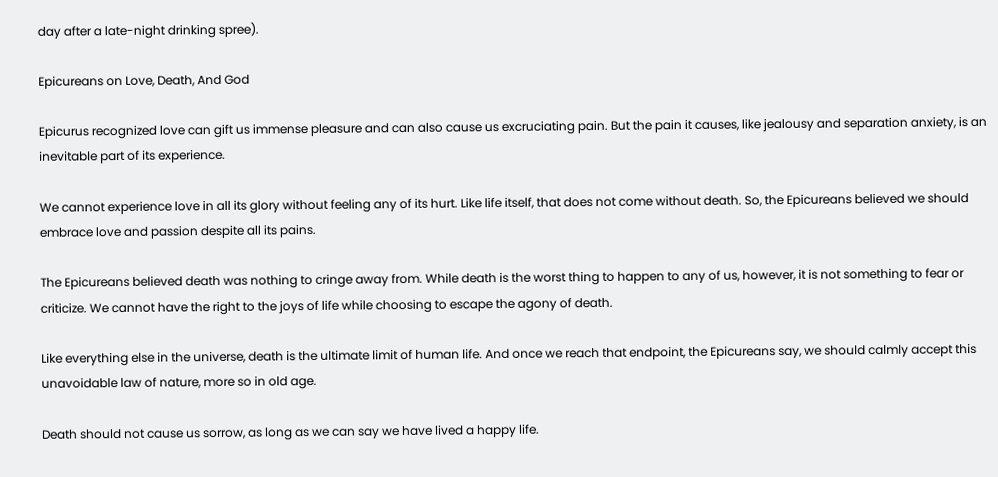day after a late-night drinking spree).

Epicureans on Love, Death, And God

Epicurus recognized love can gift us immense pleasure and can also cause us excruciating pain. But the pain it causes, like jealousy and separation anxiety, is an inevitable part of its experience.

We cannot experience love in all its glory without feeling any of its hurt. Like life itself, that does not come without death. So, the Epicureans believed we should embrace love and passion despite all its pains.

The Epicureans believed death was nothing to cringe away from. While death is the worst thing to happen to any of us, however, it is not something to fear or criticize. We cannot have the right to the joys of life while choosing to escape the agony of death.

Like everything else in the universe, death is the ultimate limit of human life. And once we reach that endpoint, the Epicureans say, we should calmly accept this unavoidable law of nature, more so in old age.

Death should not cause us sorrow, as long as we can say we have lived a happy life.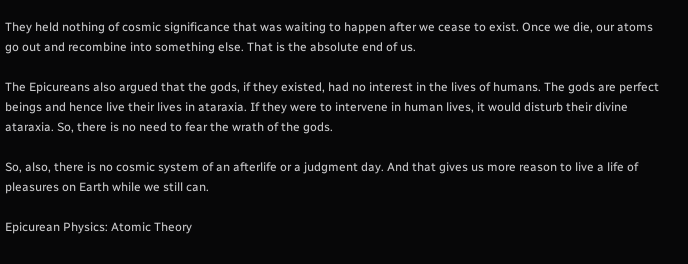They held nothing of cosmic significance that was waiting to happen after we cease to exist. Once we die, our atoms go out and recombine into something else. That is the absolute end of us.

The Epicureans also argued that the gods, if they existed, had no interest in the lives of humans. The gods are perfect beings and hence live their lives in ataraxia. If they were to intervene in human lives, it would disturb their divine ataraxia. So, there is no need to fear the wrath of the gods.

So, also, there is no cosmic system of an afterlife or a judgment day. And that gives us more reason to live a life of pleasures on Earth while we still can.

Epicurean Physics: Atomic Theory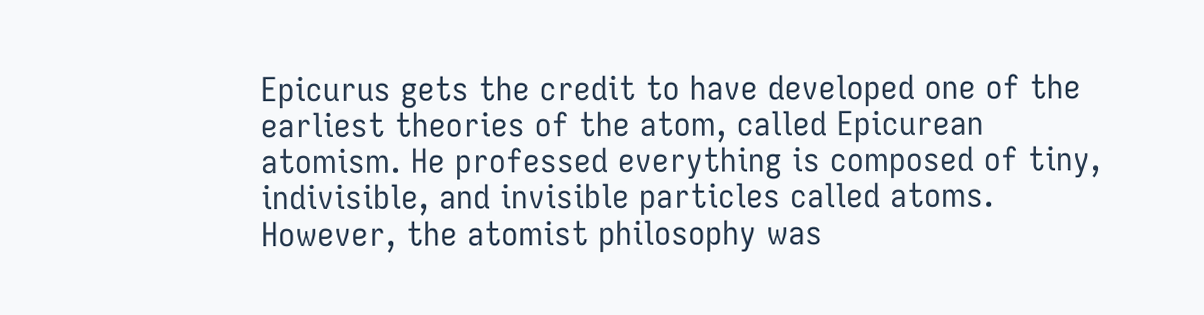Epicurus gets the credit to have developed one of the earliest theories of the atom, called Epicurean atomism. He professed everything is composed of tiny, indivisible, and invisible particles called atoms. However, the atomist philosophy was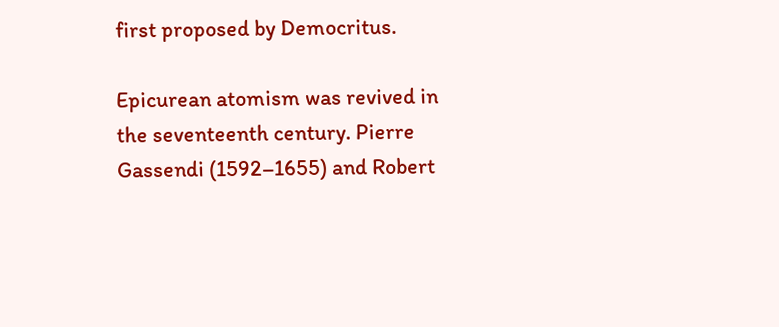first proposed by Democritus.

Epicurean atomism was revived in the seventeenth century. Pierre Gassendi (1592–1655) and Robert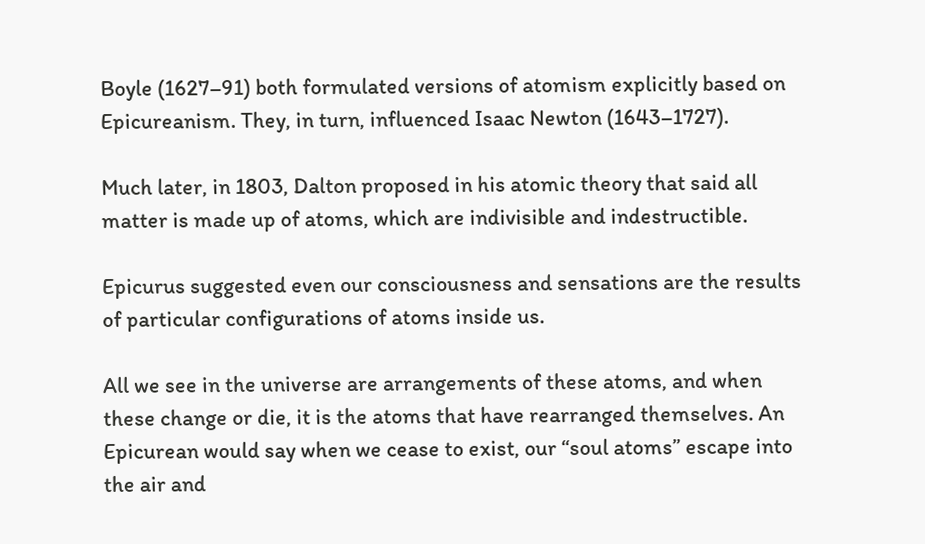Boyle (1627–91) both formulated versions of atomism explicitly based on Epicureanism. They, in turn, influenced Isaac Newton (1643–1727).

Much later, in 1803, Dalton proposed in his atomic theory that said all matter is made up of atoms, which are indivisible and indestructible.

Epicurus suggested even our consciousness and sensations are the results of particular configurations of atoms inside us.

All we see in the universe are arrangements of these atoms, and when these change or die, it is the atoms that have rearranged themselves. An Epicurean would say when we cease to exist, our “soul atoms” escape into the air and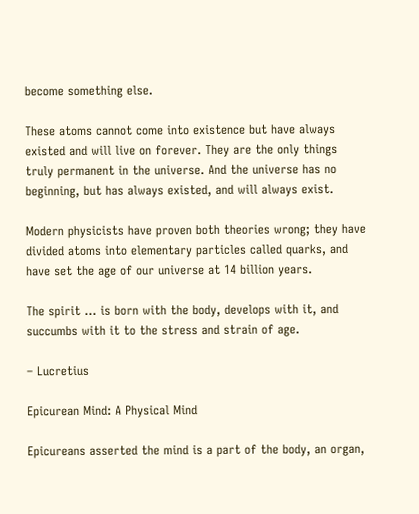become something else.

These atoms cannot come into existence but have always existed and will live on forever. They are the only things truly permanent in the universe. And the universe has no beginning, but has always existed, and will always exist.

Modern physicists have proven both theories wrong; they have divided atoms into elementary particles called quarks, and have set the age of our universe at 14 billion years.

The spirit … is born with the body, develops with it, and succumbs with it to the stress and strain of age.

– Lucretius

Epicurean Mind: A Physical Mind

Epicureans asserted the mind is a part of the body, an organ,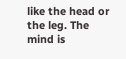like the head or the leg. The mind is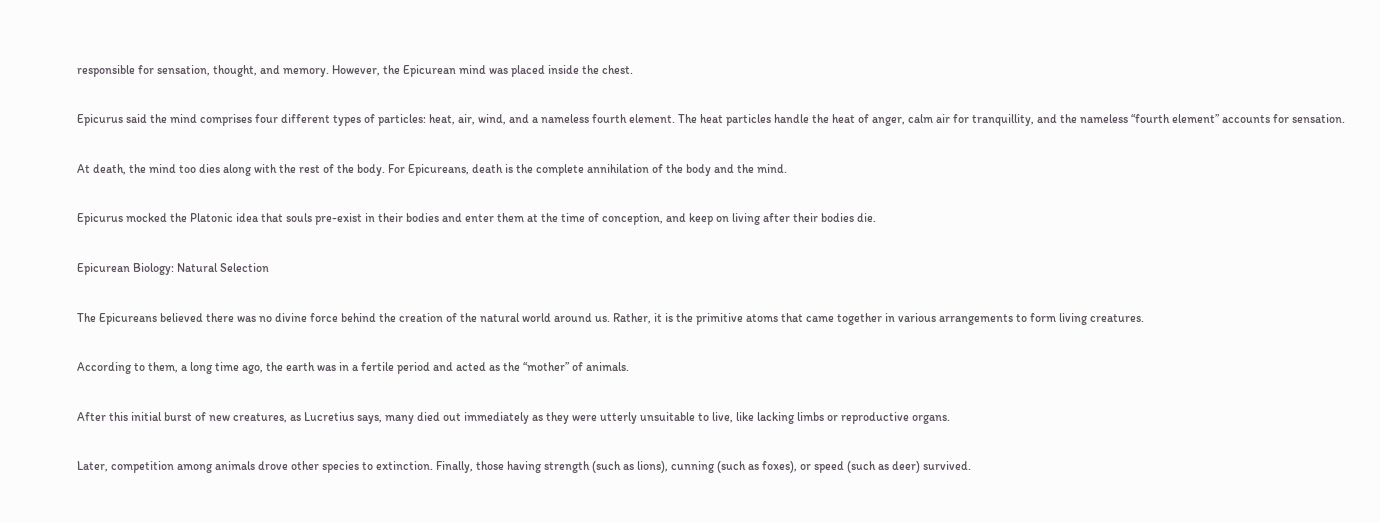responsible for sensation, thought, and memory. However, the Epicurean mind was placed inside the chest.

Epicurus said the mind comprises four different types of particles: heat, air, wind, and a nameless fourth element. The heat particles handle the heat of anger, calm air for tranquillity, and the nameless “fourth element” accounts for sensation.

At death, the mind too dies along with the rest of the body. For Epicureans, death is the complete annihilation of the body and the mind.

Epicurus mocked the Platonic idea that souls pre-exist in their bodies and enter them at the time of conception, and keep on living after their bodies die.

Epicurean Biology: Natural Selection

The Epicureans believed there was no divine force behind the creation of the natural world around us. Rather, it is the primitive atoms that came together in various arrangements to form living creatures.

According to them, a long time ago, the earth was in a fertile period and acted as the “mother” of animals.

After this initial burst of new creatures, as Lucretius says, many died out immediately as they were utterly unsuitable to live, like lacking limbs or reproductive organs.

Later, competition among animals drove other species to extinction. Finally, those having strength (such as lions), cunning (such as foxes), or speed (such as deer) survived.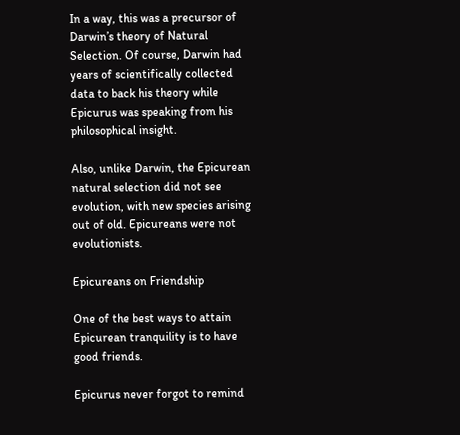In a way, this was a precursor of Darwin’s theory of Natural Selection. Of course, Darwin had years of scientifically collected data to back his theory while Epicurus was speaking from his philosophical insight.

Also, unlike Darwin, the Epicurean natural selection did not see evolution, with new species arising out of old. Epicureans were not evolutionists.

Epicureans on Friendship

One of the best ways to attain Epicurean tranquility is to have good friends.

Epicurus never forgot to remind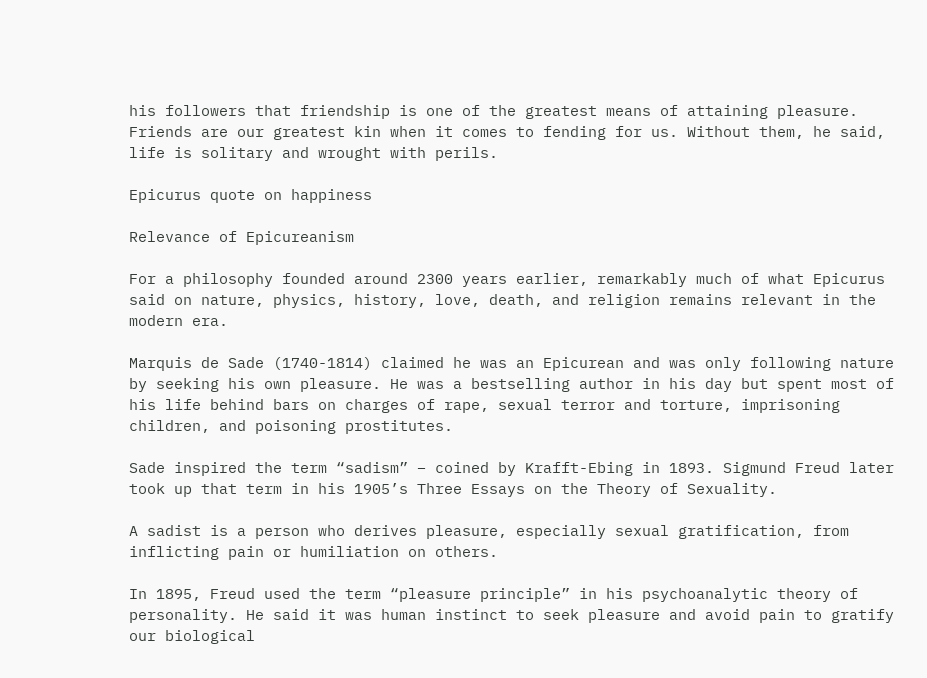his followers that friendship is one of the greatest means of attaining pleasure. Friends are our greatest kin when it comes to fending for us. Without them, he said, life is solitary and wrought with perils.

Epicurus quote on happiness

Relevance of Epicureanism

For a philosophy founded around 2300 years earlier, remarkably much of what Epicurus said on nature, physics, history, love, death, and religion remains relevant in the modern era.

Marquis de Sade (1740-1814) claimed he was an Epicurean and was only following nature by seeking his own pleasure. He was a bestselling author in his day but spent most of his life behind bars on charges of rape, sexual terror and torture, imprisoning children, and poisoning prostitutes.

Sade inspired the term “sadism” – coined by Krafft-Ebing in 1893. Sigmund Freud later took up that term in his 1905’s Three Essays on the Theory of Sexuality.

A sadist is a person who derives pleasure, especially sexual gratification, from inflicting pain or humiliation on others.

In 1895, Freud used the term “pleasure principle” in his psychoanalytic theory of personality. He said it was human instinct to seek pleasure and avoid pain to gratify our biological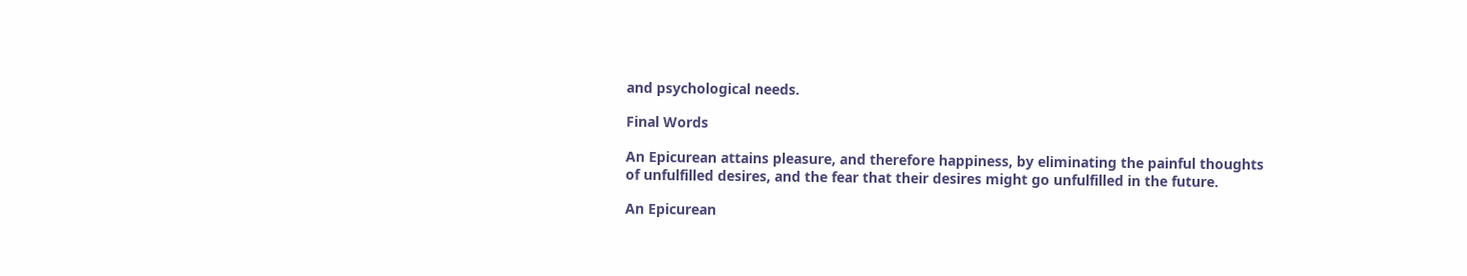and psychological needs.

Final Words

An Epicurean attains pleasure, and therefore happiness, by eliminating the painful thoughts of unfulfilled desires, and the fear that their desires might go unfulfilled in the future.

An Epicurean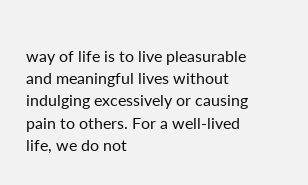way of life is to live pleasurable and meaningful lives without indulging excessively or causing pain to others. For a well-lived life, we do not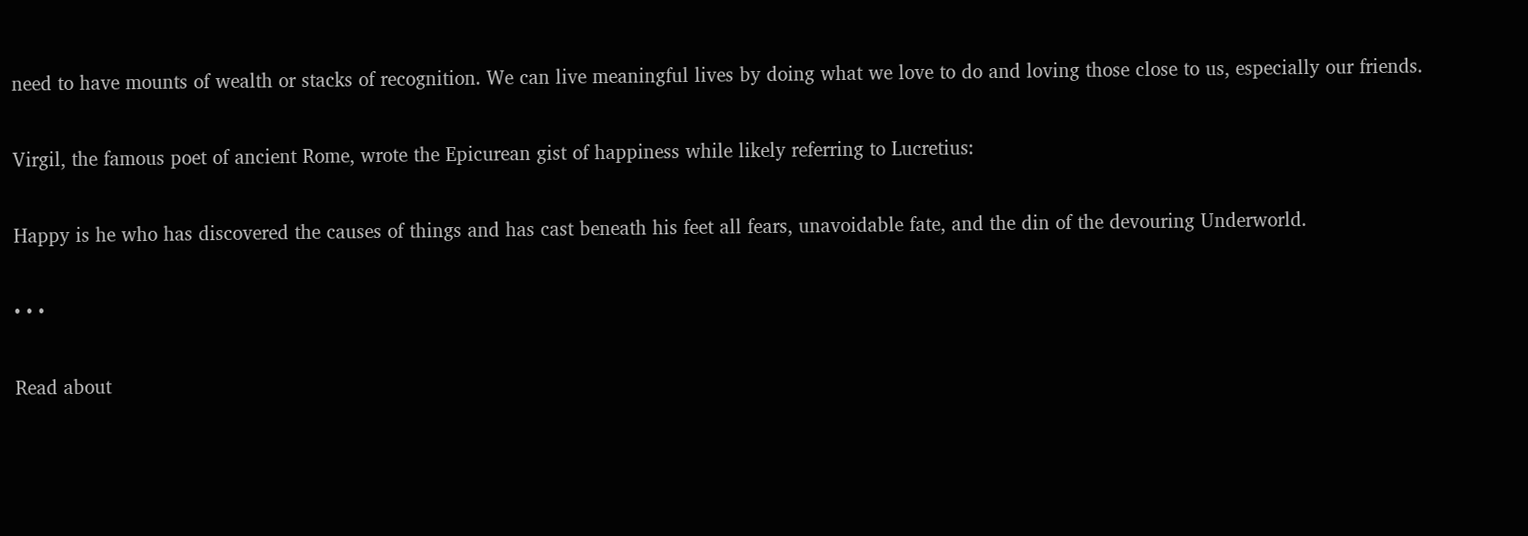need to have mounts of wealth or stacks of recognition. We can live meaningful lives by doing what we love to do and loving those close to us, especially our friends.

Virgil, the famous poet of ancient Rome, wrote the Epicurean gist of happiness while likely referring to Lucretius:

Happy is he who has discovered the causes of things and has cast beneath his feet all fears, unavoidable fate, and the din of the devouring Underworld.

• • •

Read about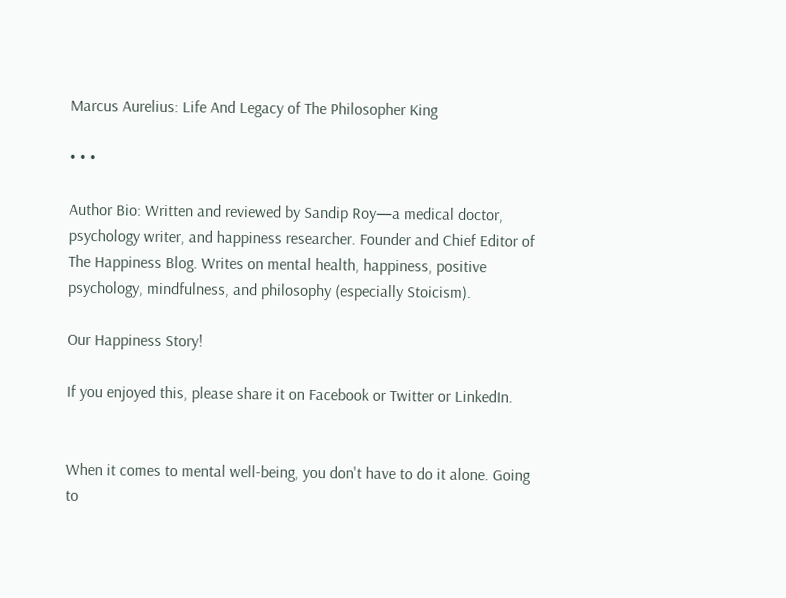Marcus Aurelius: Life And Legacy of The Philosopher King

• • •

Author Bio: Written and reviewed by Sandip Roy—a medical doctor, psychology writer, and happiness researcher. Founder and Chief Editor of The Happiness Blog. Writes on mental health, happiness, positive psychology, mindfulness, and philosophy (especially Stoicism).

Our Happiness Story!

If you enjoyed this, please share it on Facebook or Twitter or LinkedIn.


When it comes to mental well-being, you don't have to do it alone. Going to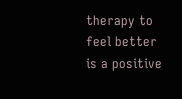therapy to feel better is a positive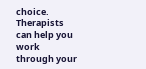choice. Therapists can help you work through your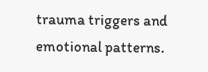trauma triggers and emotional patterns.